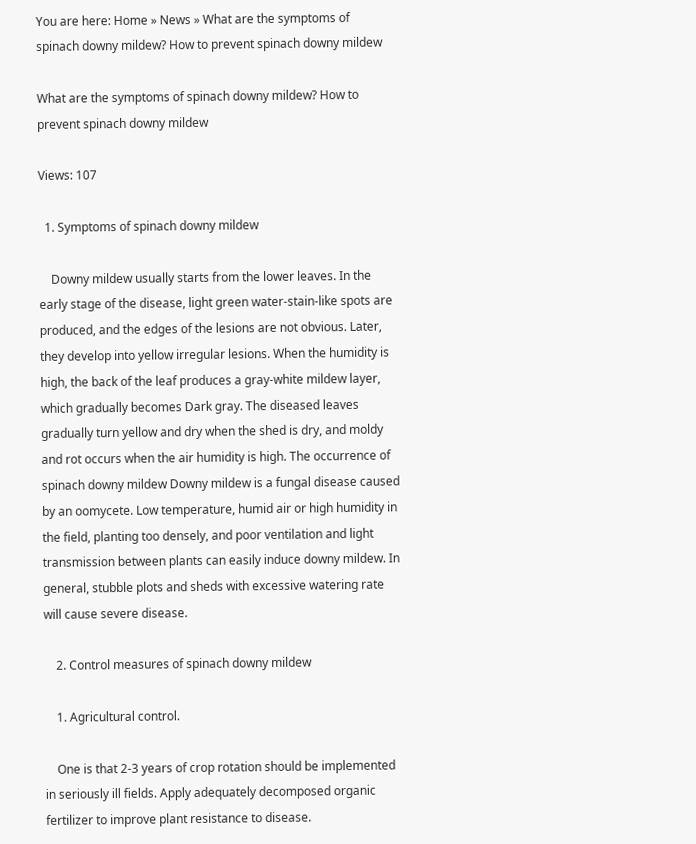You are here: Home » News » What are the symptoms of spinach downy mildew? How to prevent spinach downy mildew

What are the symptoms of spinach downy mildew? How to prevent spinach downy mildew

Views: 107

  1. Symptoms of spinach downy mildew

    Downy mildew usually starts from the lower leaves. In the early stage of the disease, light green water-stain-like spots are produced, and the edges of the lesions are not obvious. Later, they develop into yellow irregular lesions. When the humidity is high, the back of the leaf produces a gray-white mildew layer, which gradually becomes Dark gray. The diseased leaves gradually turn yellow and dry when the shed is dry, and moldy and rot occurs when the air humidity is high. The occurrence of spinach downy mildew Downy mildew is a fungal disease caused by an oomycete. Low temperature, humid air or high humidity in the field, planting too densely, and poor ventilation and light transmission between plants can easily induce downy mildew. In general, stubble plots and sheds with excessive watering rate will cause severe disease.

    2. Control measures of spinach downy mildew

    1. Agricultural control.

    One is that 2-3 years of crop rotation should be implemented in seriously ill fields. Apply adequately decomposed organic fertilizer to improve plant resistance to disease.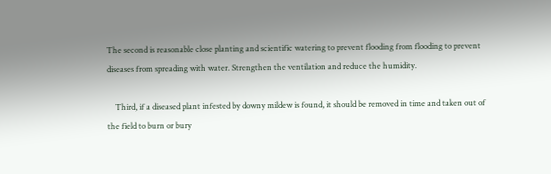The second is reasonable close planting and scientific watering to prevent flooding from flooding to prevent diseases from spreading with water. Strengthen the ventilation and reduce the humidity.

    Third, if a diseased plant infested by downy mildew is found, it should be removed in time and taken out of the field to burn or bury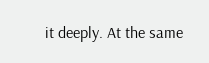it deeply. At the same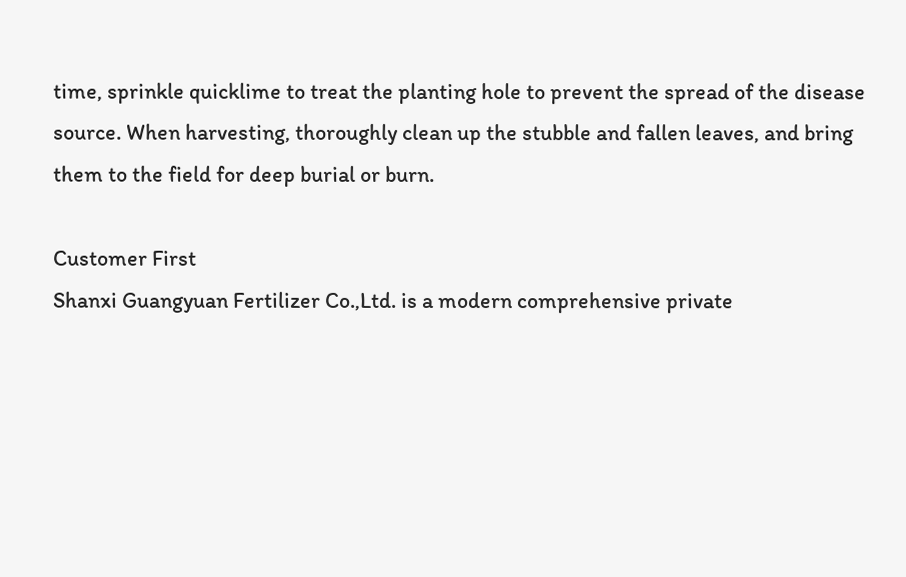time, sprinkle quicklime to treat the planting hole to prevent the spread of the disease source. When harvesting, thoroughly clean up the stubble and fallen leaves, and bring them to the field for deep burial or burn.

Customer First
Shanxi Guangyuan Fertilizer Co.,Ltd. is a modern comprehensive private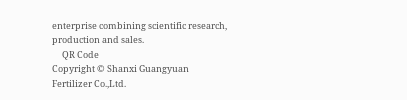enterprise combining scientific research, production and sales.
     QR Code
Copyright © Shanxi Guangyuan Fertilizer Co.,Ltd.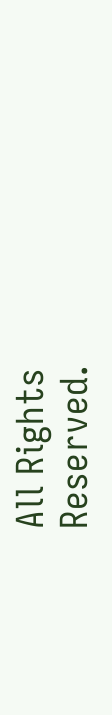All Rights Reserved.